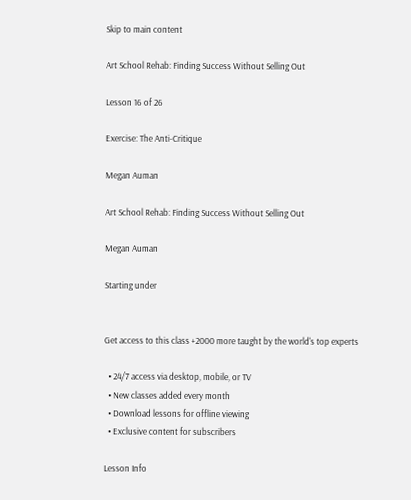Skip to main content

Art School Rehab: Finding Success Without Selling Out

Lesson 16 of 26

Exercise: The Anti-Critique

Megan Auman

Art School Rehab: Finding Success Without Selling Out

Megan Auman

Starting under


Get access to this class +2000 more taught by the world's top experts

  • 24/7 access via desktop, mobile, or TV
  • New classes added every month
  • Download lessons for offline viewing
  • Exclusive content for subscribers

Lesson Info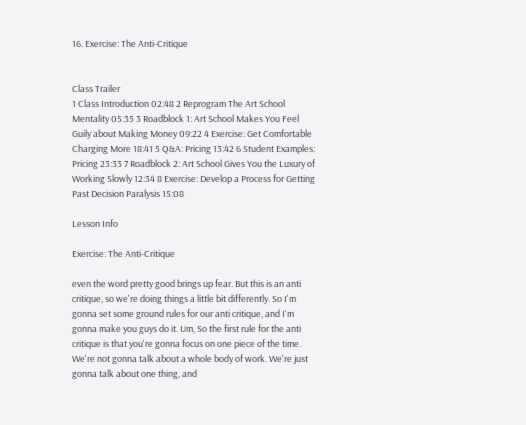16. Exercise: The Anti-Critique


Class Trailer
1 Class Introduction 02:48 2 Reprogram The Art School Mentality 05:35 3 Roadblock 1: Art School Makes You Feel Guily about Making Money 09:22 4 Exercise: Get Comfortable Charging More 18:41 5 Q&A: Pricing 13:42 6 Student Examples: Pricing 23:33 7 Roadblock 2: Art School Gives You the Luxury of Working Slowly 12:34 8 Exercise: Develop a Process for Getting Past Decision Paralysis 15:08

Lesson Info

Exercise: The Anti-Critique

even the word pretty good brings up fear. But this is an anti critique, so we're doing things a little bit differently. So I'm gonna set some ground rules for our anti critique, and I'm gonna make you guys do it. Um, So the first rule for the anti critique is that you're gonna focus on one piece of the time. We're not gonna talk about a whole body of work. We're just gonna talk about one thing, and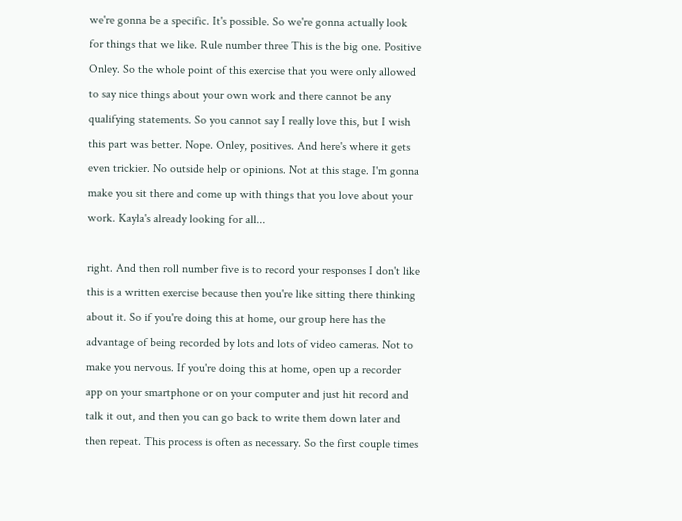we're gonna be a specific. It's possible. So we're gonna actually look for things that we like. Rule number three This is the big one. Positive Onley. So the whole point of this exercise that you were only allowed to say nice things about your own work and there cannot be any qualifying statements. So you cannot say I really love this, but I wish this part was better. Nope. Onley, positives. And here's where it gets even trickier. No outside help or opinions. Not at this stage. I'm gonna make you sit there and come up with things that you love about your work. Kayla's already looking for all...

right. And then roll number five is to record your responses I don't like this is a written exercise because then you're like sitting there thinking about it. So if you're doing this at home, our group here has the advantage of being recorded by lots and lots of video cameras. Not to make you nervous. If you're doing this at home, open up a recorder app on your smartphone or on your computer and just hit record and talk it out, and then you can go back to write them down later and then repeat. This process is often as necessary. So the first couple times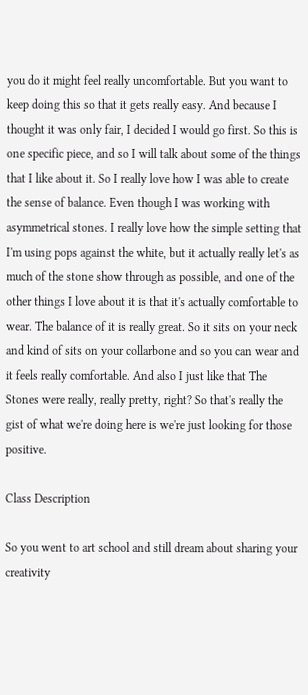you do it might feel really uncomfortable. But you want to keep doing this so that it gets really easy. And because I thought it was only fair, I decided I would go first. So this is one specific piece, and so I will talk about some of the things that I like about it. So I really love how I was able to create the sense of balance. Even though I was working with asymmetrical stones. I really love how the simple setting that I'm using pops against the white, but it actually really let's as much of the stone show through as possible, and one of the other things I love about it is that it's actually comfortable to wear. The balance of it is really great. So it sits on your neck and kind of sits on your collarbone and so you can wear and it feels really comfortable. And also I just like that The Stones were really, really pretty, right? So that's really the gist of what we're doing here is we're just looking for those positive.

Class Description

So you went to art school and still dream about sharing your creativity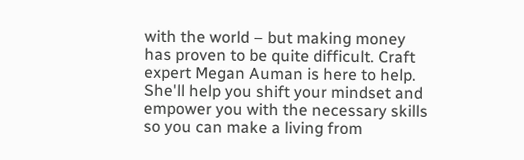with the world – but making money has proven to be quite difficult. Craft expert Megan Auman is here to help. She'll help you shift your mindset and empower you with the necessary skills so you can make a living from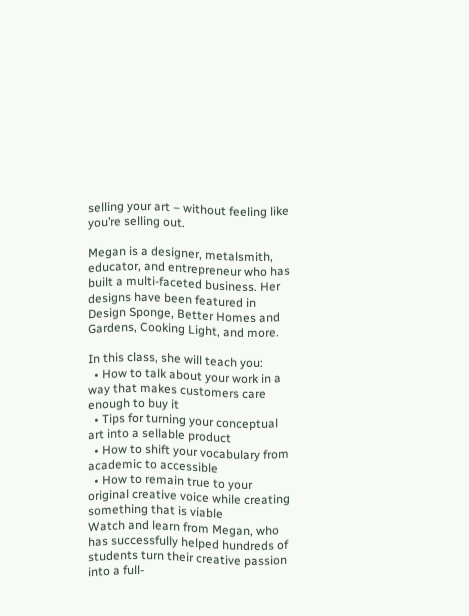selling your art – without feeling like you’re selling out.

Megan is a designer, metalsmith, educator, and entrepreneur who has built a multi-faceted business. Her designs have been featured in Design Sponge, Better Homes and Gardens, Cooking Light, and more.

In this class, she will teach you:
  • How to talk about your work in a way that makes customers care enough to buy it
  • Tips for turning your conceptual art into a sellable product
  • How to shift your vocabulary from academic to accessible
  • How to remain true to your original creative voice while creating something that is viable
Watch and learn from Megan, who has successfully helped hundreds of students turn their creative passion into a full-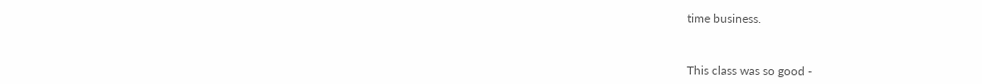time business.



This class was so good -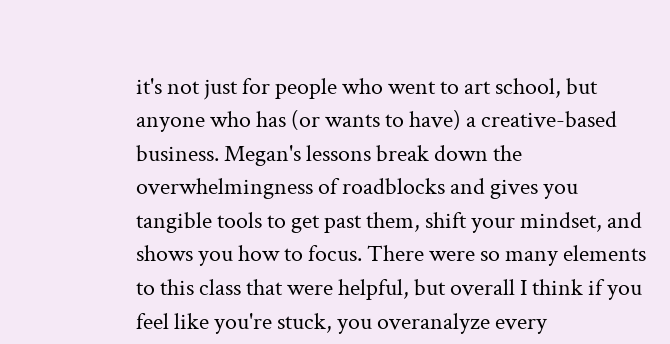it's not just for people who went to art school, but anyone who has (or wants to have) a creative-based business. Megan's lessons break down the overwhelmingness of roadblocks and gives you tangible tools to get past them, shift your mindset, and shows you how to focus. There were so many elements to this class that were helpful, but overall I think if you feel like you're stuck, you overanalyze every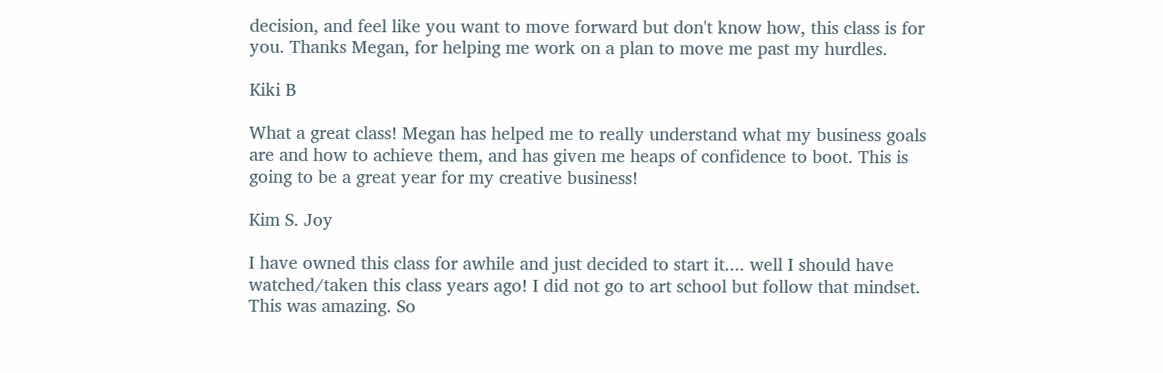decision, and feel like you want to move forward but don't know how, this class is for you. Thanks Megan, for helping me work on a plan to move me past my hurdles.

Kiki B

What a great class! Megan has helped me to really understand what my business goals are and how to achieve them, and has given me heaps of confidence to boot. This is going to be a great year for my creative business!

Kim S. Joy

I have owned this class for awhile and just decided to start it.... well I should have watched/taken this class years ago! I did not go to art school but follow that mindset. This was amazing. So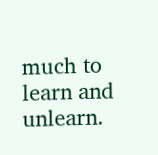much to learn and unlearn.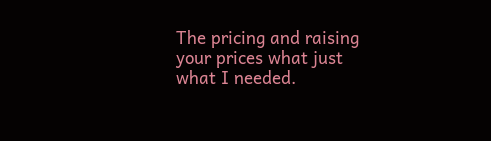The pricing and raising your prices what just what I needed.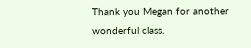Thank you Megan for another wonderful class.